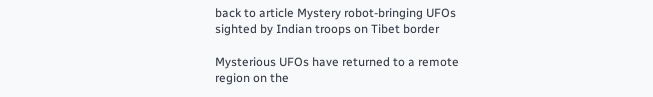back to article Mystery robot-bringing UFOs sighted by Indian troops on Tibet border

Mysterious UFOs have returned to a remote region on the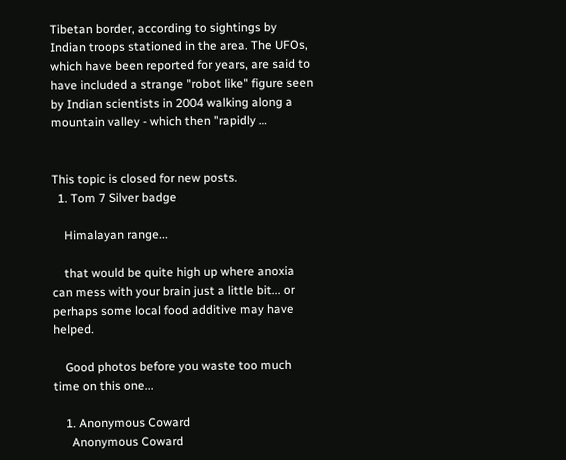Tibetan border, according to sightings by Indian troops stationed in the area. The UFOs, which have been reported for years, are said to have included a strange "robot like" figure seen by Indian scientists in 2004 walking along a mountain valley - which then "rapidly …


This topic is closed for new posts.
  1. Tom 7 Silver badge

    Himalayan range...

    that would be quite high up where anoxia can mess with your brain just a little bit... or perhaps some local food additive may have helped.

    Good photos before you waste too much time on this one...

    1. Anonymous Coward
      Anonymous Coward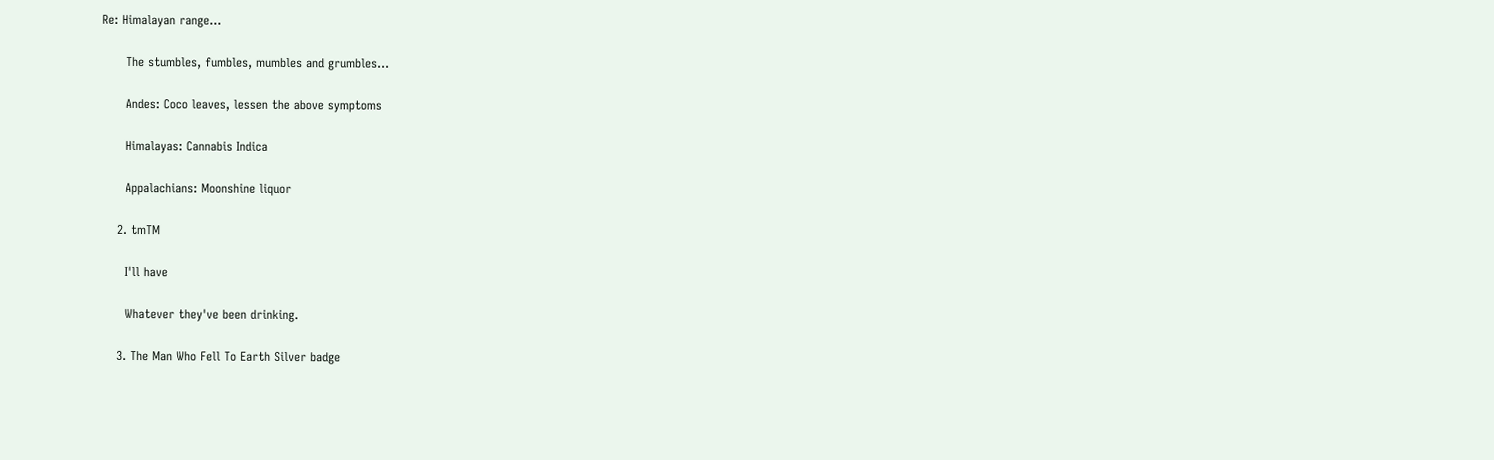Re: Himalayan range...

      The stumbles, fumbles, mumbles and grumbles...

      Andes: Coco leaves, lessen the above symptoms

      Himalayas: Cannabis Indica

      Appalachians: Moonshine liquor

    2. tmTM

      I'll have

      Whatever they've been drinking.

    3. The Man Who Fell To Earth Silver badge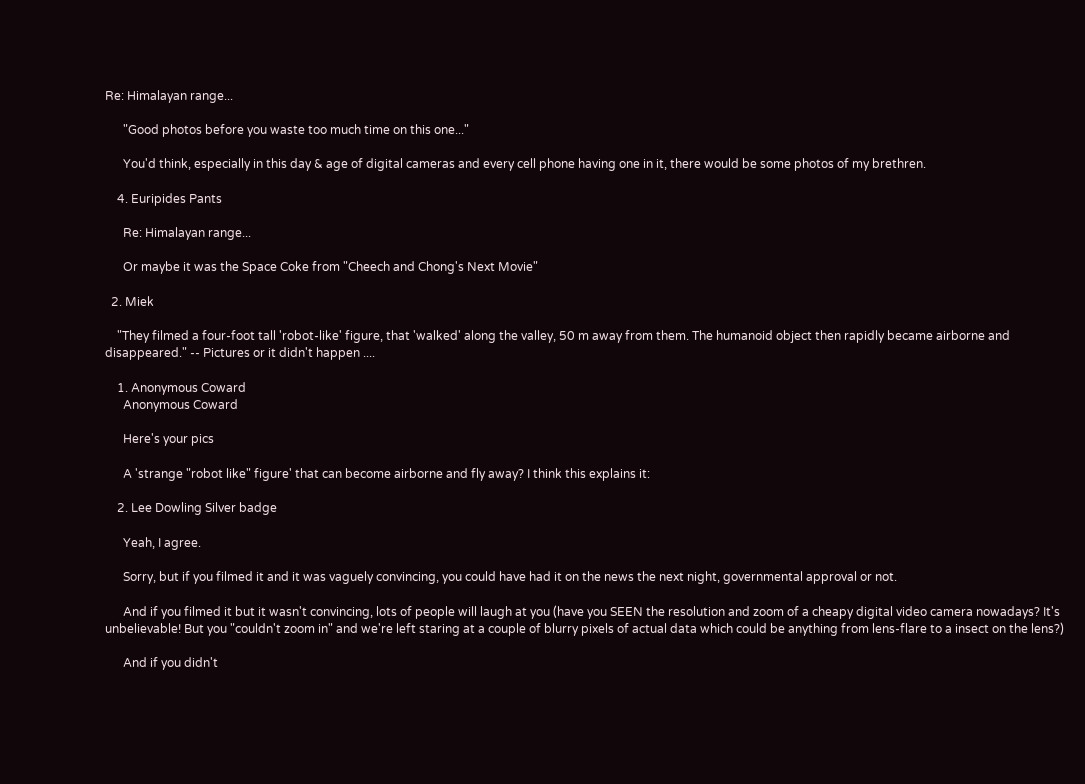Re: Himalayan range...

      "Good photos before you waste too much time on this one..."

      You'd think, especially in this day & age of digital cameras and every cell phone having one in it, there would be some photos of my brethren.

    4. Euripides Pants

      Re: Himalayan range...

      Or maybe it was the Space Coke from "Cheech and Chong's Next Movie"

  2. Miek

    "They filmed a four-foot tall 'robot-like' figure, that 'walked' along the valley, 50 m away from them. The humanoid object then rapidly became airborne and disappeared." -- Pictures or it didn't happen ....

    1. Anonymous Coward
      Anonymous Coward

      Here's your pics

      A 'strange "robot like" figure' that can become airborne and fly away? I think this explains it:

    2. Lee Dowling Silver badge

      Yeah, I agree.

      Sorry, but if you filmed it and it was vaguely convincing, you could have had it on the news the next night, governmental approval or not.

      And if you filmed it but it wasn't convincing, lots of people will laugh at you (have you SEEN the resolution and zoom of a cheapy digital video camera nowadays? It's unbelievable! But you "couldn't zoom in" and we're left staring at a couple of blurry pixels of actual data which could be anything from lens-flare to a insect on the lens?)

      And if you didn't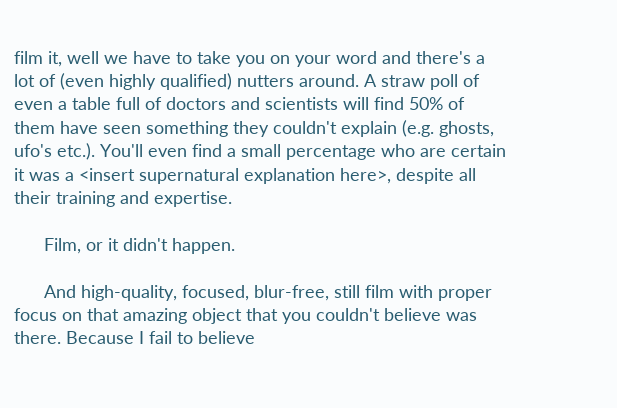film it, well we have to take you on your word and there's a lot of (even highly qualified) nutters around. A straw poll of even a table full of doctors and scientists will find 50% of them have seen something they couldn't explain (e.g. ghosts, ufo's etc.). You'll even find a small percentage who are certain it was a <insert supernatural explanation here>, despite all their training and expertise.

      Film, or it didn't happen.

      And high-quality, focused, blur-free, still film with proper focus on that amazing object that you couldn't believe was there. Because I fail to believe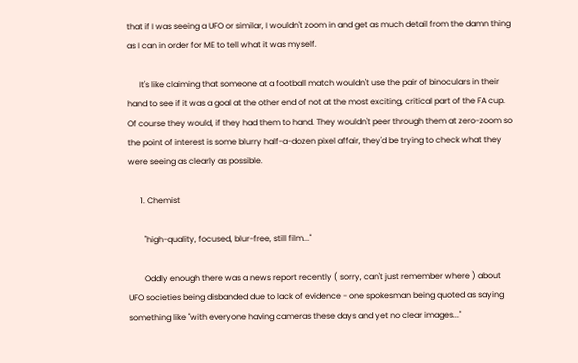that if I was seeing a UFO or similar, I wouldn't zoom in and get as much detail from the damn thing as I can in order for ME to tell what it was myself.

      It's like claiming that someone at a football match wouldn't use the pair of binoculars in their hand to see if it was a goal at the other end of not at the most exciting, critical part of the FA cup. Of course they would, if they had them to hand. They wouldn't peer through them at zero-zoom so the point of interest is some blurry half-a-dozen pixel affair, they'd be trying to check what they were seeing as clearly as possible.

      1. Chemist

        "high-quality, focused, blur-free, still film..."

        Oddly enough there was a news report recently ( sorry, can't just remember where ) about UFO societies being disbanded due to lack of evidence - one spokesman being quoted as saying something like "with everyone having cameras these days and yet no clear images..."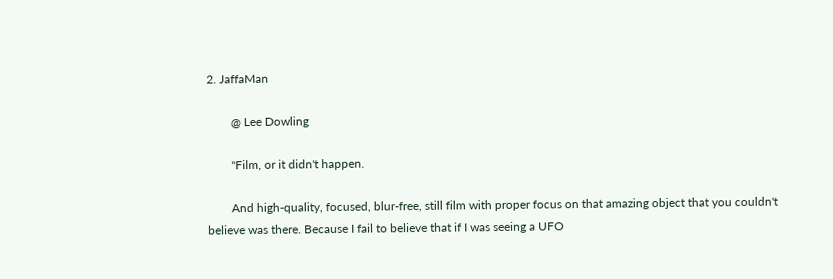2. JaffaMan

        @ Lee Dowling

        "Film, or it didn't happen.

        And high-quality, focused, blur-free, still film with proper focus on that amazing object that you couldn't believe was there. Because I fail to believe that if I was seeing a UFO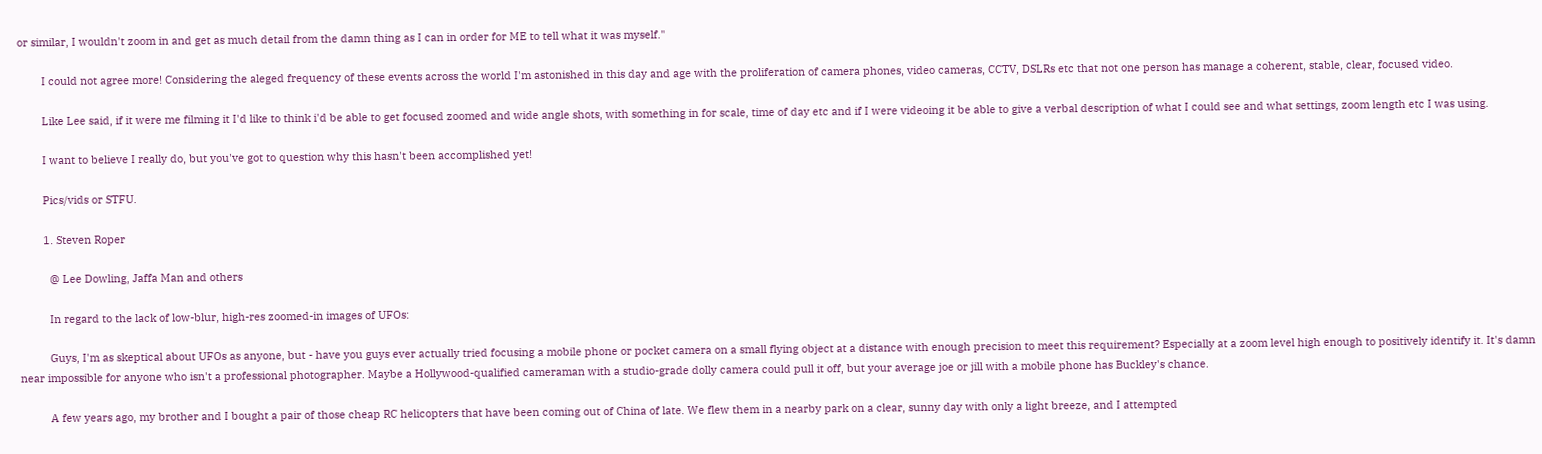or similar, I wouldn't zoom in and get as much detail from the damn thing as I can in order for ME to tell what it was myself."

        I could not agree more! Considering the aleged frequency of these events across the world I'm astonished in this day and age with the proliferation of camera phones, video cameras, CCTV, DSLRs etc that not one person has manage a coherent, stable, clear, focused video.

        Like Lee said, if it were me filming it I'd like to think i'd be able to get focused zoomed and wide angle shots, with something in for scale, time of day etc and if I were videoing it be able to give a verbal description of what I could see and what settings, zoom length etc I was using.

        I want to believe I really do, but you've got to question why this hasn't been accomplished yet!

        Pics/vids or STFU.

        1. Steven Roper

          @ Lee Dowling, Jaffa Man and others

          In regard to the lack of low-blur, high-res zoomed-in images of UFOs:

          Guys, I'm as skeptical about UFOs as anyone, but - have you guys ever actually tried focusing a mobile phone or pocket camera on a small flying object at a distance with enough precision to meet this requirement? Especially at a zoom level high enough to positively identify it. It's damn near impossible for anyone who isn't a professional photographer. Maybe a Hollywood-qualified cameraman with a studio-grade dolly camera could pull it off, but your average joe or jill with a mobile phone has Buckley's chance.

          A few years ago, my brother and I bought a pair of those cheap RC helicopters that have been coming out of China of late. We flew them in a nearby park on a clear, sunny day with only a light breeze, and I attempted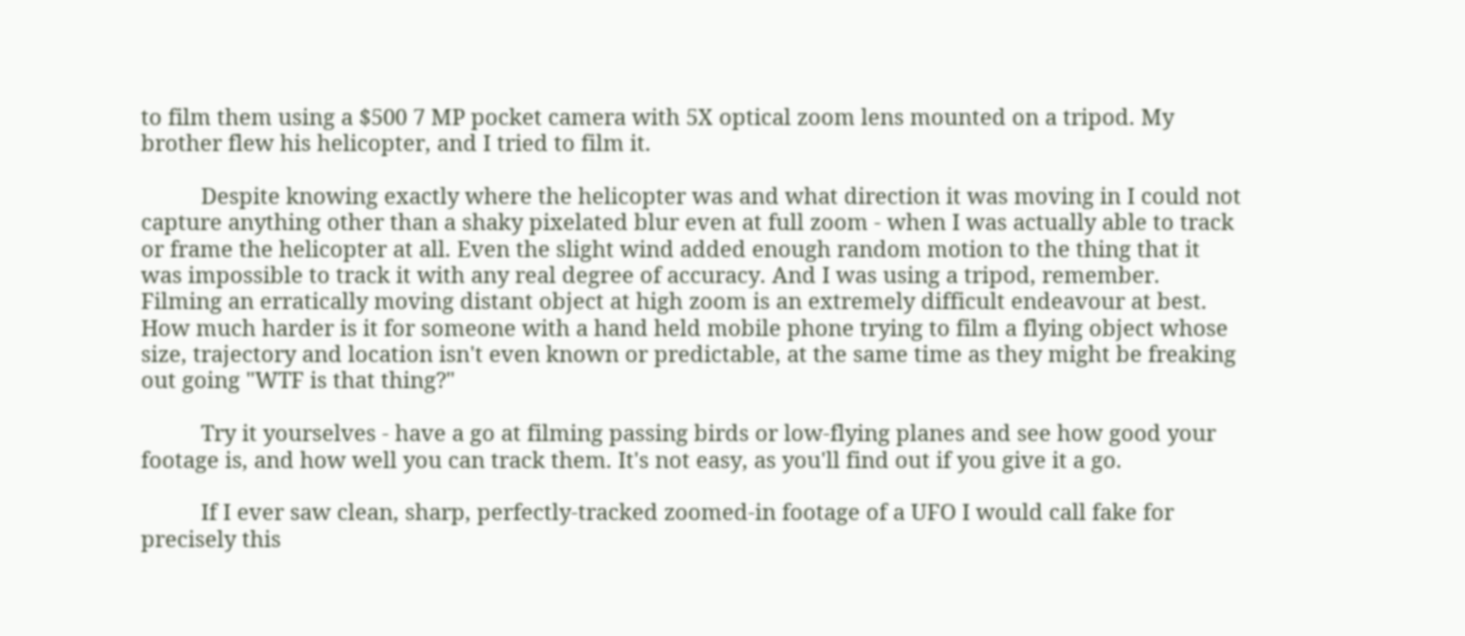to film them using a $500 7 MP pocket camera with 5X optical zoom lens mounted on a tripod. My brother flew his helicopter, and I tried to film it.

          Despite knowing exactly where the helicopter was and what direction it was moving in I could not capture anything other than a shaky pixelated blur even at full zoom - when I was actually able to track or frame the helicopter at all. Even the slight wind added enough random motion to the thing that it was impossible to track it with any real degree of accuracy. And I was using a tripod, remember. Filming an erratically moving distant object at high zoom is an extremely difficult endeavour at best. How much harder is it for someone with a hand held mobile phone trying to film a flying object whose size, trajectory and location isn't even known or predictable, at the same time as they might be freaking out going "WTF is that thing?"

          Try it yourselves - have a go at filming passing birds or low-flying planes and see how good your footage is, and how well you can track them. It's not easy, as you'll find out if you give it a go.

          If I ever saw clean, sharp, perfectly-tracked zoomed-in footage of a UFO I would call fake for precisely this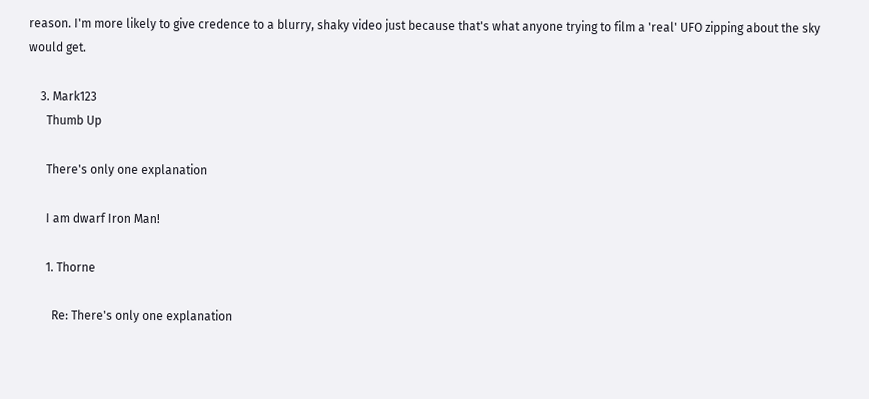reason. I'm more likely to give credence to a blurry, shaky video just because that's what anyone trying to film a 'real' UFO zipping about the sky would get.

    3. Mark123
      Thumb Up

      There's only one explanation

      I am dwarf Iron Man!

      1. Thorne

        Re: There's only one explanation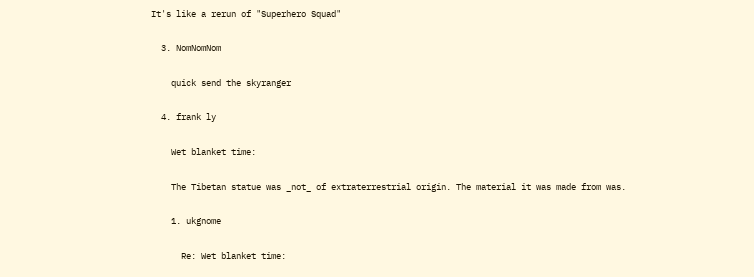It's like a rerun of "Superhero Squad"

  3. NomNomNom

    quick send the skyranger

  4. frank ly

    Wet blanket time:

    The Tibetan statue was _not_ of extraterrestrial origin. The material it was made from was.

    1. ukgnome

      Re: Wet blanket time: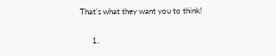That's what they want you to think!

      1.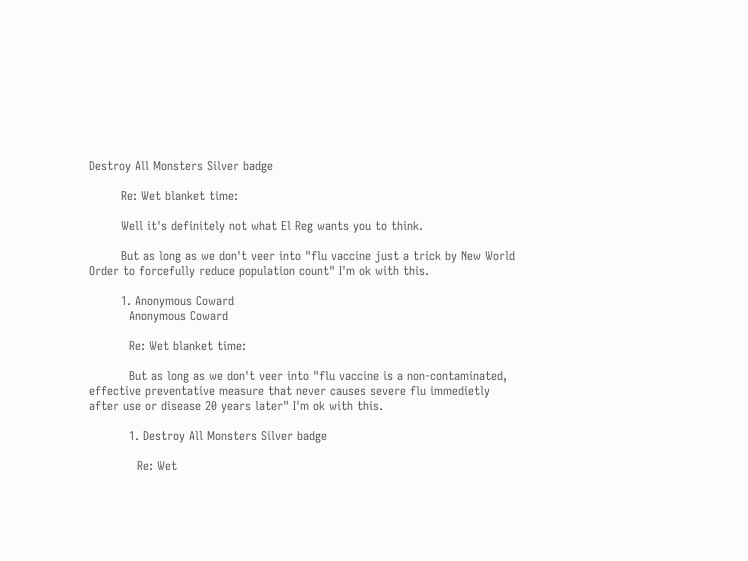Destroy All Monsters Silver badge

        Re: Wet blanket time:

        Well it's definitely not what El Reg wants you to think.

        But as long as we don't veer into "flu vaccine just a trick by New World Order to forcefully reduce population count" I'm ok with this.

        1. Anonymous Coward
          Anonymous Coward

          Re: Wet blanket time:

          But as long as we don't veer into "flu vaccine is a non-contaminated, effective preventative measure that never causes severe flu immedietly after use or disease 20 years later" I'm ok with this.

          1. Destroy All Monsters Silver badge

            Re: Wet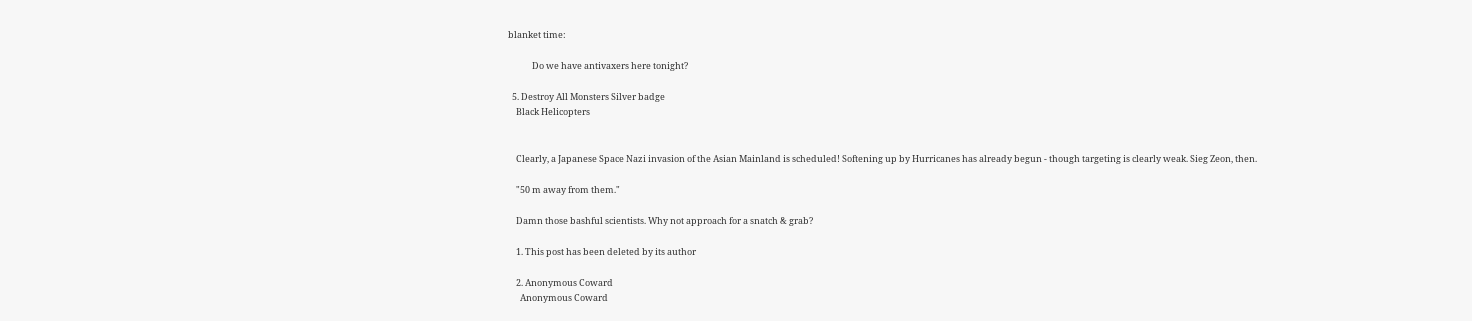blanket time:

            Do we have antivaxers here tonight?

  5. Destroy All Monsters Silver badge
    Black Helicopters


    Clearly, a Japanese Space Nazi invasion of the Asian Mainland is scheduled! Softening up by Hurricanes has already begun - though targeting is clearly weak. Sieg Zeon, then.

    "50 m away from them."

    Damn those bashful scientists. Why not approach for a snatch & grab?

    1. This post has been deleted by its author

    2. Anonymous Coward
      Anonymous Coward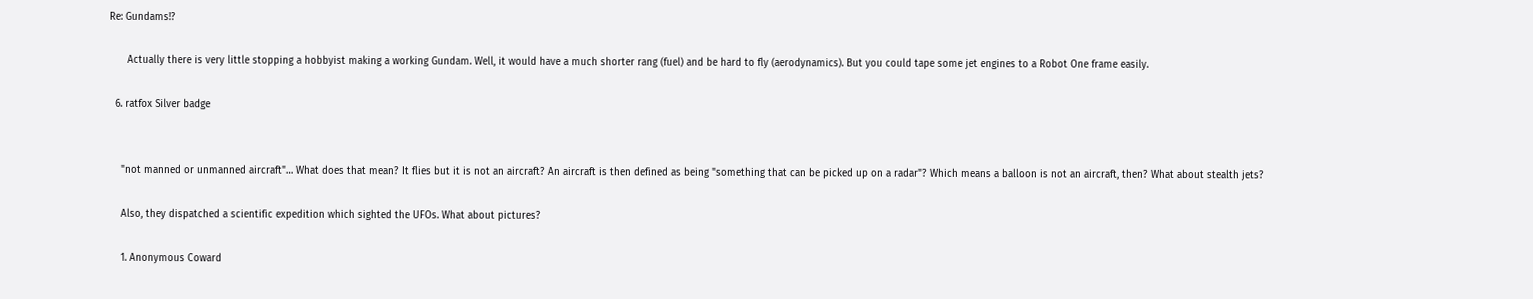Re: Gundams!?

      Actually there is very little stopping a hobbyist making a working Gundam. Well, it would have a much shorter rang (fuel) and be hard to fly (aerodynamics). But you could tape some jet engines to a Robot One frame easily.

  6. ratfox Silver badge


    "not manned or unmanned aircraft"… What does that mean? It flies but it is not an aircraft? An aircraft is then defined as being "something that can be picked up on a radar"? Which means a balloon is not an aircraft, then? What about stealth jets?

    Also, they dispatched a scientific expedition which sighted the UFOs. What about pictures?

    1. Anonymous Coward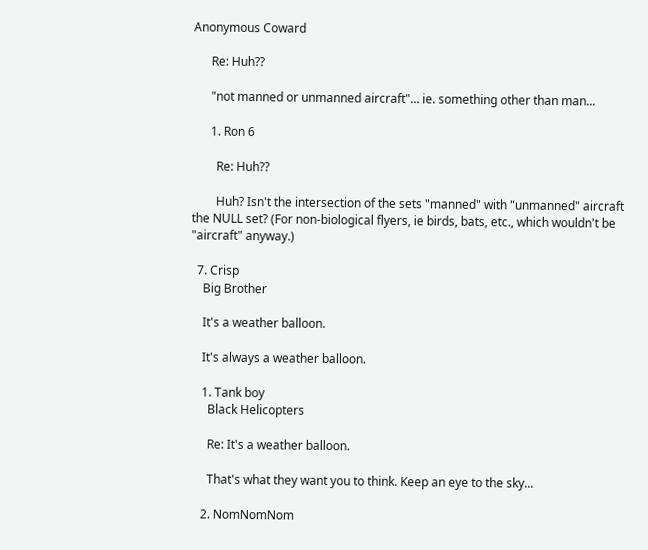Anonymous Coward

      Re: Huh??

      "not manned or unmanned aircraft"… ie. something other than man...

      1. Ron 6

        Re: Huh??

        Huh? Isn't the intersection of the sets "manned" with "unmanned" aircraft the NULL set? (For non-biological flyers, ie birds, bats, etc., which wouldn't be "aircraft" anyway.)

  7. Crisp
    Big Brother

    It's a weather balloon.

    It's always a weather balloon.

    1. Tank boy
      Black Helicopters

      Re: It's a weather balloon.

      That's what they want you to think. Keep an eye to the sky...

    2. NomNomNom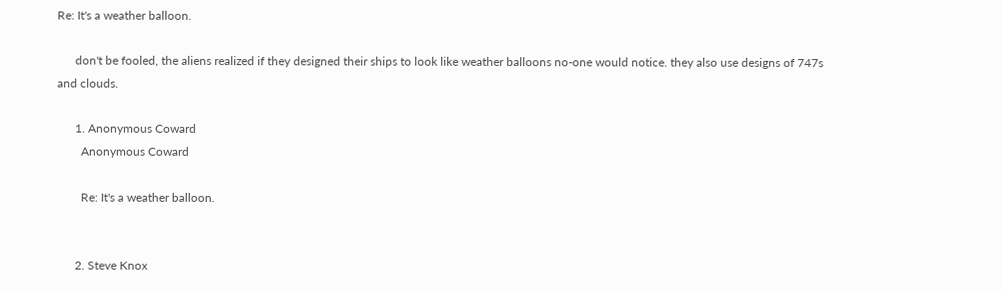Re: It's a weather balloon.

      don't be fooled, the aliens realized if they designed their ships to look like weather balloons no-one would notice. they also use designs of 747s and clouds.

      1. Anonymous Coward
        Anonymous Coward

        Re: It's a weather balloon.


      2. Steve Knox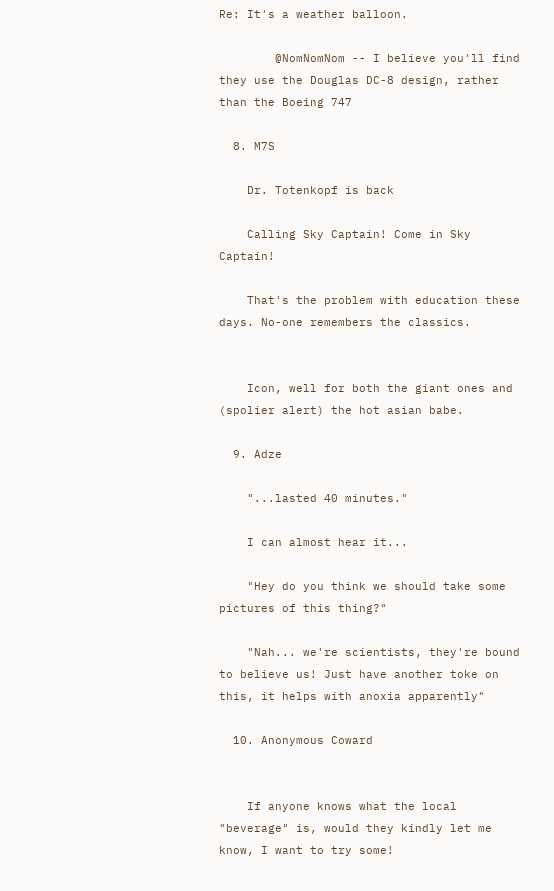Re: It's a weather balloon.

        @NomNomNom -- I believe you'll find they use the Douglas DC-8 design, rather than the Boeing 747

  8. M7S

    Dr. Totenkopf is back

    Calling Sky Captain! Come in Sky Captain!

    That's the problem with education these days. No-one remembers the classics.


    Icon, well for both the giant ones and (spolier alert) the hot asian babe.

  9. Adze

    "...lasted 40 minutes."

    I can almost hear it...

    "Hey do you think we should take some pictures of this thing?"

    "Nah... we're scientists, they're bound to believe us! Just have another toke on this, it helps with anoxia apparently"

  10. Anonymous Coward


    If anyone knows what the local "beverage" is, would they kindly let me know, I want to try some!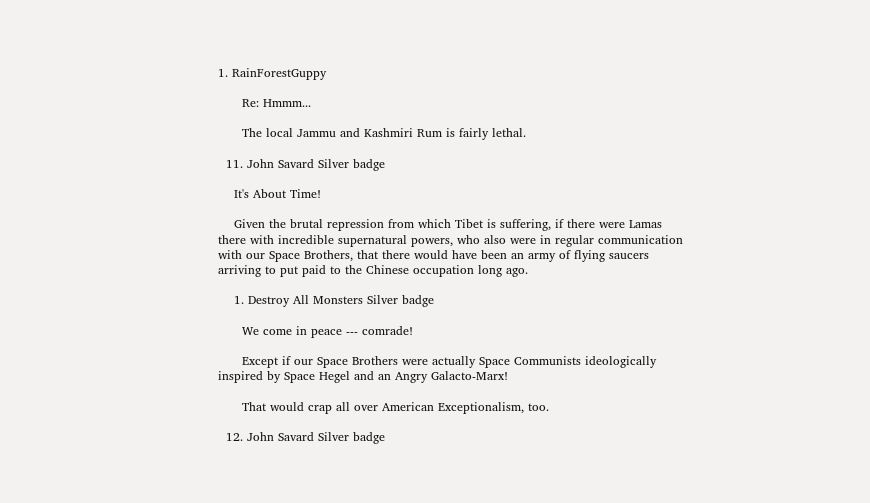1. RainForestGuppy

      Re: Hmmm...

      The local Jammu and Kashmiri Rum is fairly lethal.

  11. John Savard Silver badge

    It's About Time!

    Given the brutal repression from which Tibet is suffering, if there were Lamas there with incredible supernatural powers, who also were in regular communication with our Space Brothers, that there would have been an army of flying saucers arriving to put paid to the Chinese occupation long ago.

    1. Destroy All Monsters Silver badge

      We come in peace --- comrade!

      Except if our Space Brothers were actually Space Communists ideologically inspired by Space Hegel and an Angry Galacto-Marx!

      That would crap all over American Exceptionalism, too.

  12. John Savard Silver badge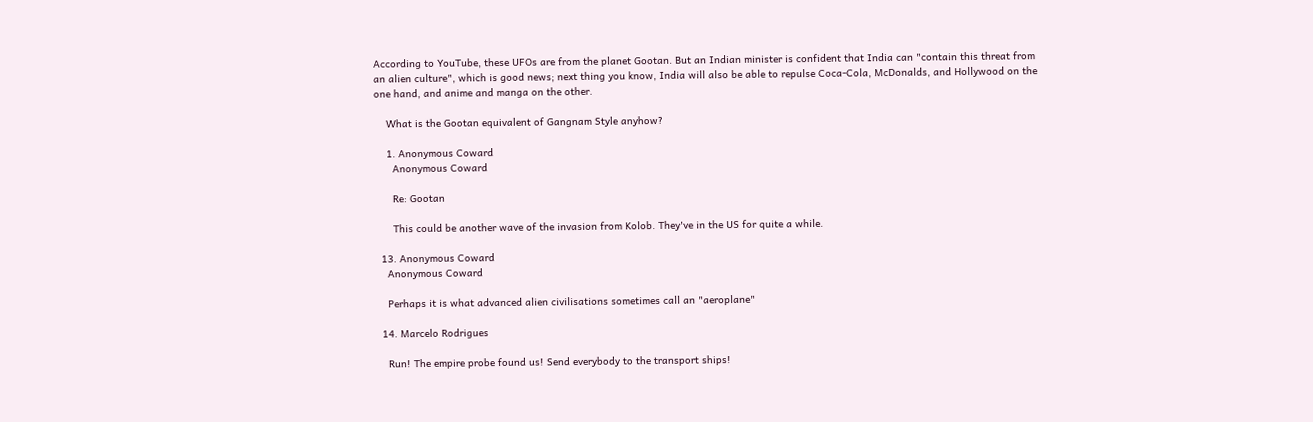According to YouTube, these UFOs are from the planet Gootan. But an Indian minister is confident that India can "contain this threat from an alien culture", which is good news; next thing you know, India will also be able to repulse Coca-Cola, McDonalds, and Hollywood on the one hand, and anime and manga on the other.

    What is the Gootan equivalent of Gangnam Style anyhow?

    1. Anonymous Coward
      Anonymous Coward

      Re: Gootan

      This could be another wave of the invasion from Kolob. They've in the US for quite a while.

  13. Anonymous Coward
    Anonymous Coward

    Perhaps it is what advanced alien civilisations sometimes call an "aeroplane"

  14. Marcelo Rodrigues

    Run! The empire probe found us! Send everybody to the transport ships!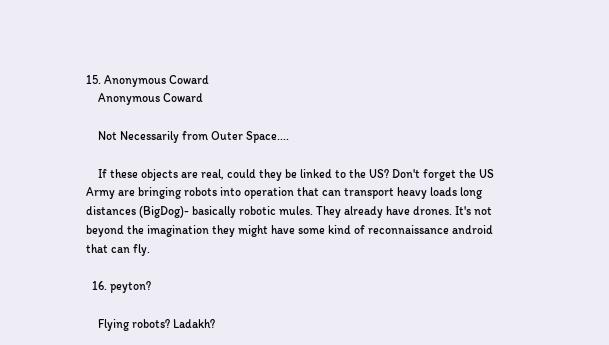15. Anonymous Coward
    Anonymous Coward

    Not Necessarily from Outer Space....

    If these objects are real, could they be linked to the US? Don't forget the US Army are bringing robots into operation that can transport heavy loads long distances (BigDog)- basically robotic mules. They already have drones. It's not beyond the imagination they might have some kind of reconnaissance android that can fly.

  16. peyton?

    Flying robots? Ladakh?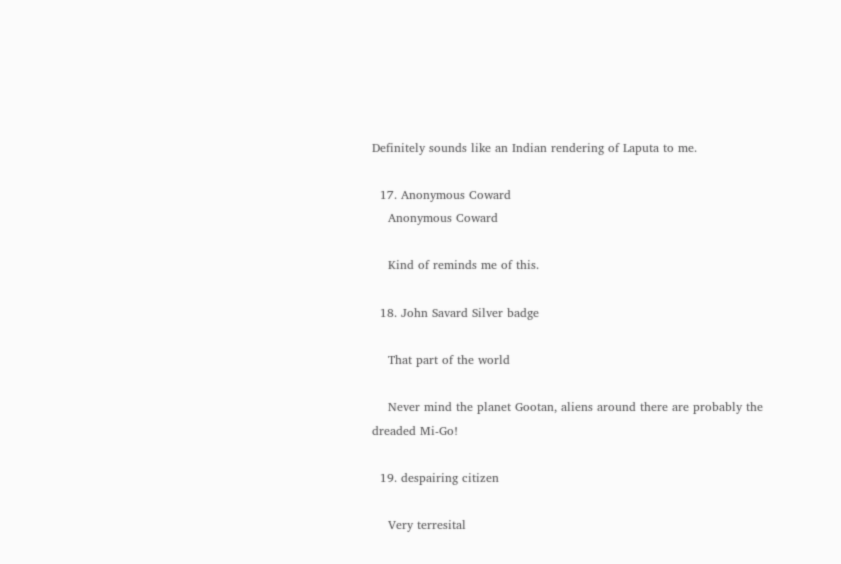Definitely sounds like an Indian rendering of Laputa to me.

  17. Anonymous Coward
    Anonymous Coward

    Kind of reminds me of this.

  18. John Savard Silver badge

    That part of the world

    Never mind the planet Gootan, aliens around there are probably the dreaded Mi-Go!

  19. despairing citizen

    Very terresital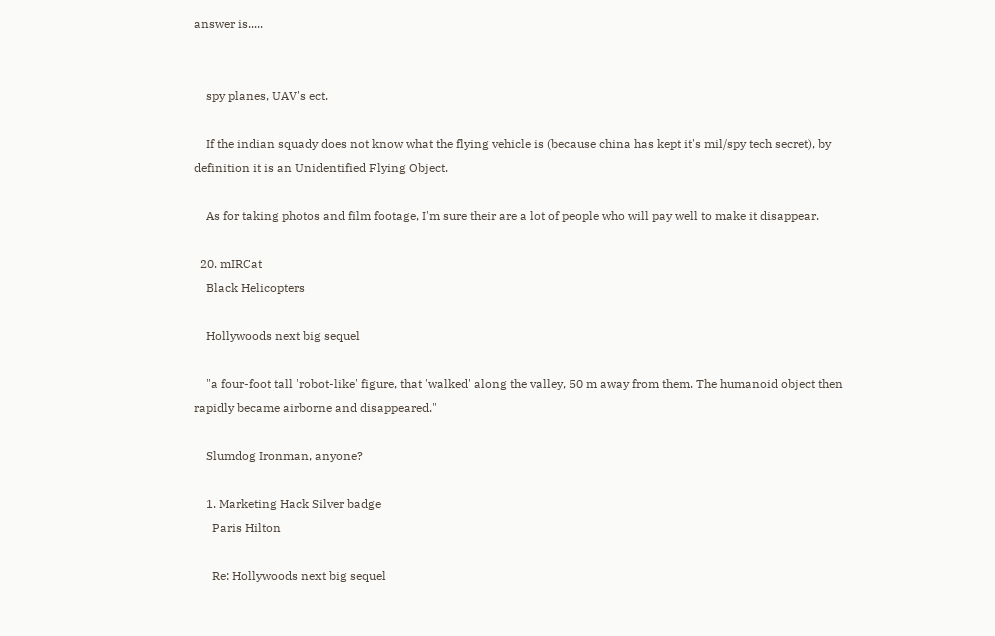answer is.....


    spy planes, UAV's ect.

    If the indian squady does not know what the flying vehicle is (because china has kept it's mil/spy tech secret), by definition it is an Unidentified Flying Object.

    As for taking photos and film footage, I'm sure their are a lot of people who will pay well to make it disappear.

  20. mIRCat
    Black Helicopters

    Hollywoods next big sequel

    "a four-foot tall 'robot-like' figure, that 'walked' along the valley, 50 m away from them. The humanoid object then rapidly became airborne and disappeared."

    Slumdog Ironman, anyone?

    1. Marketing Hack Silver badge
      Paris Hilton

      Re: Hollywoods next big sequel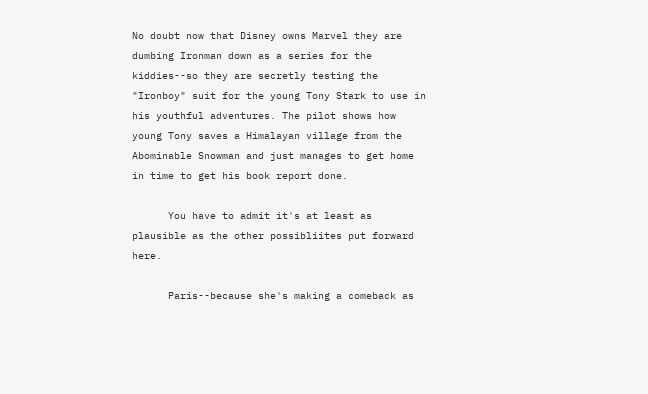No doubt now that Disney owns Marvel they are dumbing Ironman down as a series for the kiddies--so they are secretly testing the "Ironboy" suit for the young Tony Stark to use in his youthful adventures. The pilot shows how young Tony saves a Himalayan village from the Abominable Snowman and just manages to get home in time to get his book report done.

      You have to admit it's at least as plausible as the other possibliites put forward here.

      Paris--because she's making a comeback as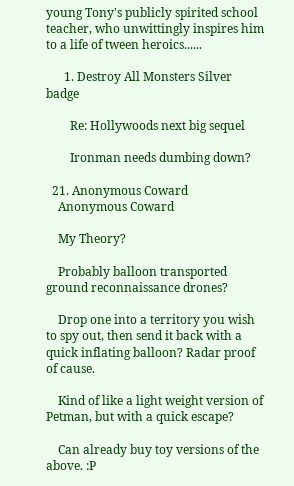young Tony's publicly spirited school teacher, who unwittingly inspires him to a life of tween heroics......

      1. Destroy All Monsters Silver badge

        Re: Hollywoods next big sequel

        Ironman needs dumbing down?

  21. Anonymous Coward
    Anonymous Coward

    My Theory?

    Probably balloon transported ground reconnaissance drones?

    Drop one into a territory you wish to spy out, then send it back with a quick inflating balloon? Radar proof of cause.

    Kind of like a light weight version of Petman, but with a quick escape?

    Can already buy toy versions of the above. :P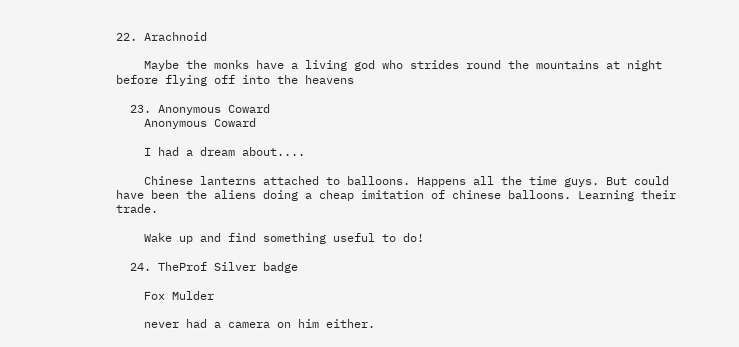22. Arachnoid

    Maybe the monks have a living god who strides round the mountains at night before flying off into the heavens

  23. Anonymous Coward
    Anonymous Coward

    I had a dream about....

    Chinese lanterns attached to balloons. Happens all the time guys. But could have been the aliens doing a cheap imitation of chinese balloons. Learning their trade.

    Wake up and find something useful to do!

  24. TheProf Silver badge

    Fox Mulder

    never had a camera on him either.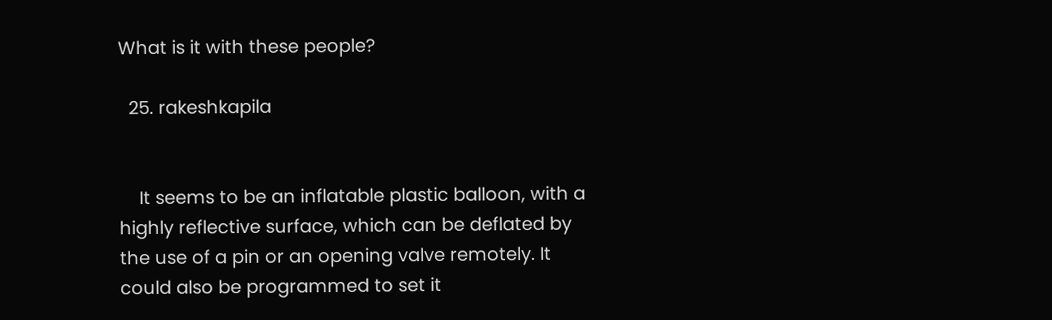What is it with these people?

  25. rakeshkapila


    It seems to be an inflatable plastic balloon, with a highly reflective surface, which can be deflated by the use of a pin or an opening valve remotely. It could also be programmed to set it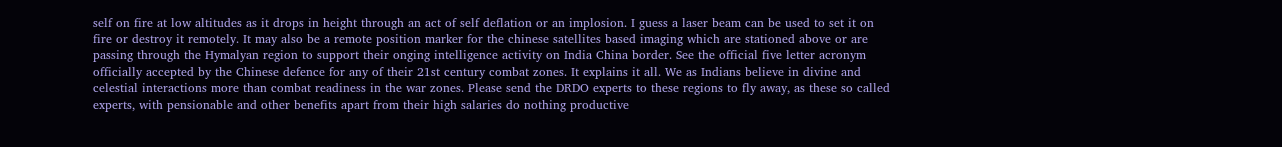self on fire at low altitudes as it drops in height through an act of self deflation or an implosion. I guess a laser beam can be used to set it on fire or destroy it remotely. It may also be a remote position marker for the chinese satellites based imaging which are stationed above or are passing through the Hymalyan region to support their onging intelligence activity on India China border. See the official five letter acronym officially accepted by the Chinese defence for any of their 21st century combat zones. It explains it all. We as Indians believe in divine and celestial interactions more than combat readiness in the war zones. Please send the DRDO experts to these regions to fly away, as these so called experts, with pensionable and other benefits apart from their high salaries do nothing productive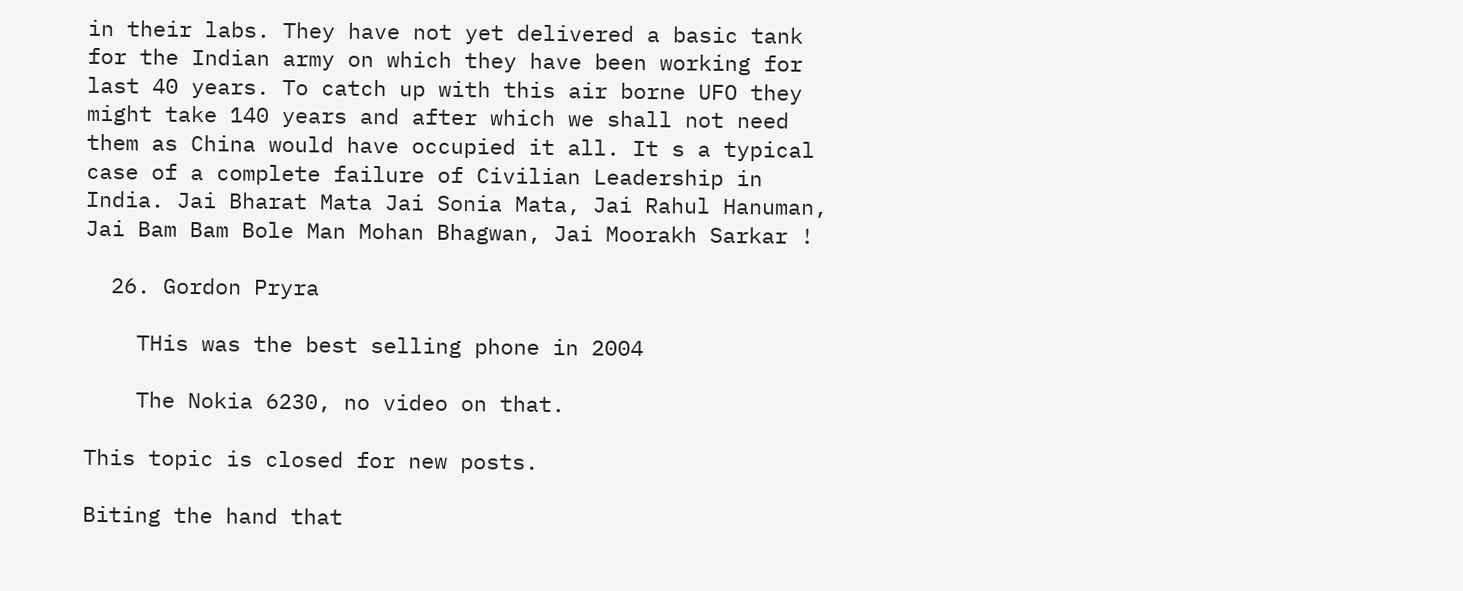in their labs. They have not yet delivered a basic tank for the Indian army on which they have been working for last 40 years. To catch up with this air borne UFO they might take 140 years and after which we shall not need them as China would have occupied it all. It s a typical case of a complete failure of Civilian Leadership in India. Jai Bharat Mata Jai Sonia Mata, Jai Rahul Hanuman, Jai Bam Bam Bole Man Mohan Bhagwan, Jai Moorakh Sarkar !

  26. Gordon Pryra

    THis was the best selling phone in 2004

    The Nokia 6230, no video on that.

This topic is closed for new posts.

Biting the hand that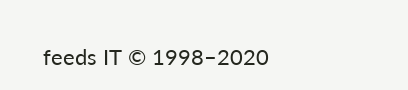feeds IT © 1998–2020